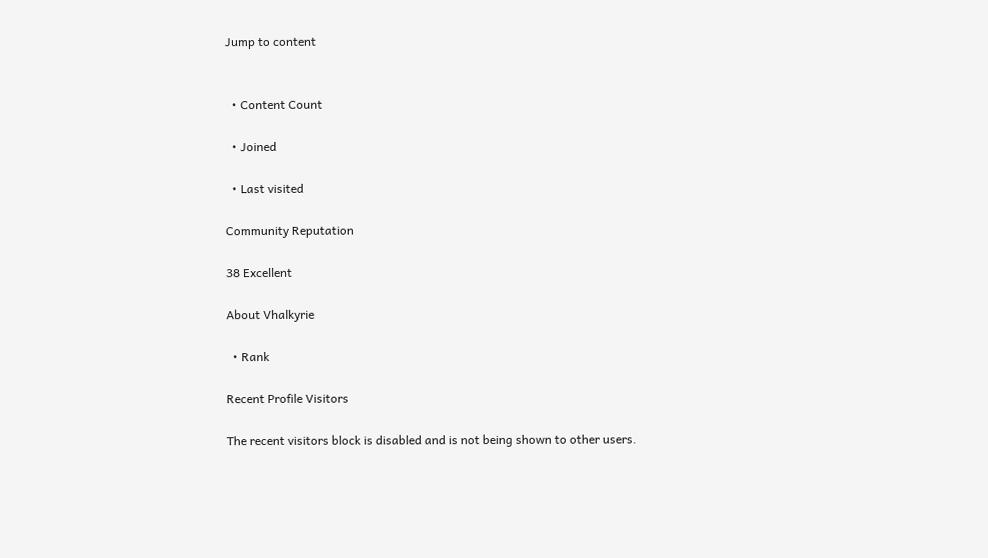Jump to content


  • Content Count

  • Joined

  • Last visited

Community Reputation

38 Excellent

About Vhalkyrie

  • Rank

Recent Profile Visitors

The recent visitors block is disabled and is not being shown to other users.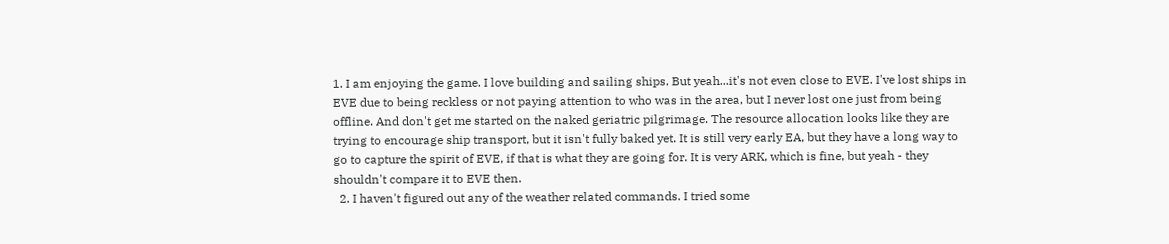1. I am enjoying the game. I love building and sailing ships. But yeah...it's not even close to EVE. I've lost ships in EVE due to being reckless or not paying attention to who was in the area, but I never lost one just from being offline. And don't get me started on the naked geriatric pilgrimage. The resource allocation looks like they are trying to encourage ship transport, but it isn't fully baked yet. It is still very early EA, but they have a long way to go to capture the spirit of EVE, if that is what they are going for. It is very ARK, which is fine, but yeah - they shouldn't compare it to EVE then.
  2. I haven't figured out any of the weather related commands. I tried some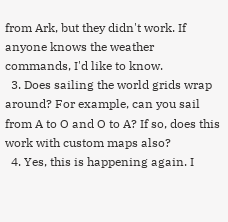from Ark, but they didn't work. If anyone knows the weather commands, I'd like to know.
  3. Does sailing the world grids wrap around? For example, can you sail from A to O and O to A? If so, does this work with custom maps also?
  4. Yes, this is happening again. I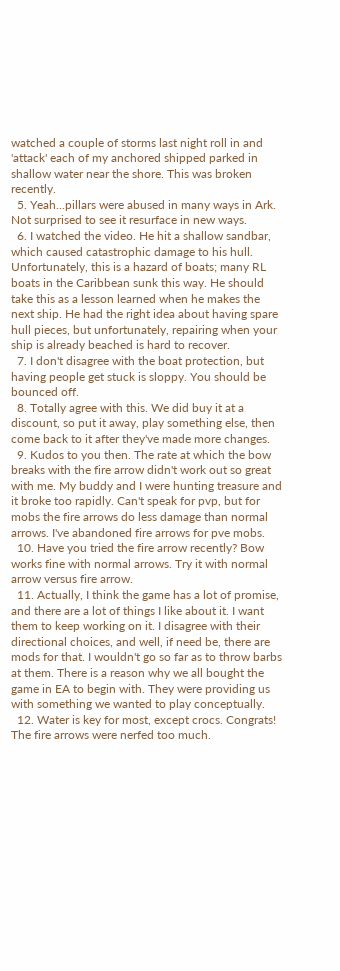watched a couple of storms last night roll in and 'attack' each of my anchored shipped parked in shallow water near the shore. This was broken recently.
  5. Yeah...pillars were abused in many ways in Ark. Not surprised to see it resurface in new ways.
  6. I watched the video. He hit a shallow sandbar, which caused catastrophic damage to his hull. Unfortunately, this is a hazard of boats; many RL boats in the Caribbean sunk this way. He should take this as a lesson learned when he makes the next ship. He had the right idea about having spare hull pieces, but unfortunately, repairing when your ship is already beached is hard to recover.
  7. I don't disagree with the boat protection, but having people get stuck is sloppy. You should be bounced off.
  8. Totally agree with this. We did buy it at a discount, so put it away, play something else, then come back to it after they've made more changes.
  9. Kudos to you then. The rate at which the bow breaks with the fire arrow didn't work out so great with me. My buddy and I were hunting treasure and it broke too rapidly. Can't speak for pvp, but for mobs the fire arrows do less damage than normal arrows. I've abandoned fire arrows for pve mobs.
  10. Have you tried the fire arrow recently? Bow works fine with normal arrows. Try it with normal arrow versus fire arrow.
  11. Actually, I think the game has a lot of promise, and there are a lot of things I like about it. I want them to keep working on it. I disagree with their directional choices, and well, if need be, there are mods for that. I wouldn't go so far as to throw barbs at them. There is a reason why we all bought the game in EA to begin with. They were providing us with something we wanted to play conceptually.
  12. Water is key for most, except crocs. Congrats! The fire arrows were nerfed too much.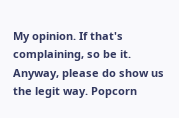My opinion. If that's complaining, so be it. Anyway, please do show us the legit way. Popcorn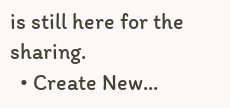is still here for the sharing.
  • Create New...